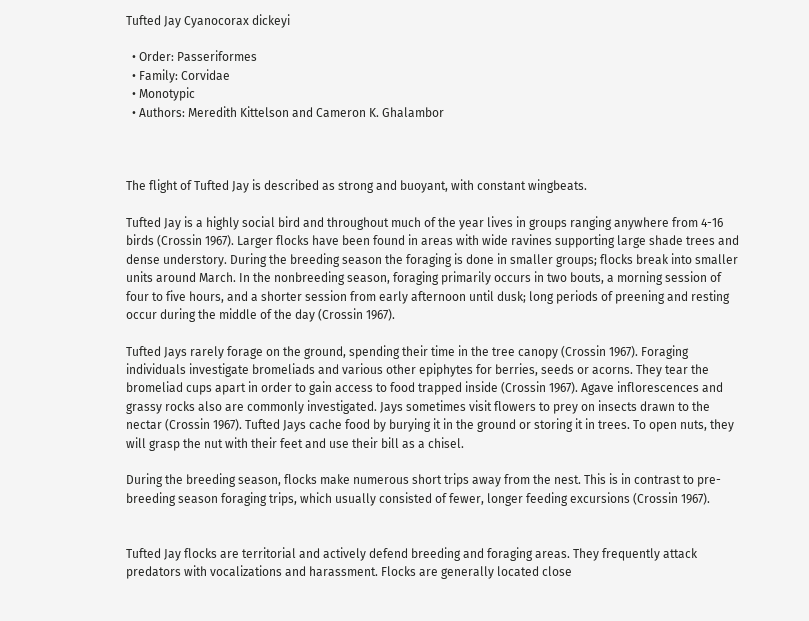Tufted Jay Cyanocorax dickeyi

  • Order: Passeriformes
  • Family: Corvidae
  • Monotypic
  • Authors: Meredith Kittelson and Cameron K. Ghalambor



The flight of Tufted Jay is described as strong and buoyant, with constant wingbeats.

Tufted Jay is a highly social bird and throughout much of the year lives in groups ranging anywhere from 4-16 birds (Crossin 1967). Larger flocks have been found in areas with wide ravines supporting large shade trees and dense understory. During the breeding season the foraging is done in smaller groups; flocks break into smaller units around March. In the nonbreeding season, foraging primarily occurs in two bouts, a morning session of four to five hours, and a shorter session from early afternoon until dusk; long periods of preening and resting occur during the middle of the day (Crossin 1967).

Tufted Jays rarely forage on the ground, spending their time in the tree canopy (Crossin 1967). Foraging individuals investigate bromeliads and various other epiphytes for berries, seeds or acorns. They tear the bromeliad cups apart in order to gain access to food trapped inside (Crossin 1967). Agave inflorescences and grassy rocks also are commonly investigated. Jays sometimes visit flowers to prey on insects drawn to the nectar (Crossin 1967). Tufted Jays cache food by burying it in the ground or storing it in trees. To open nuts, they will grasp the nut with their feet and use their bill as a chisel.

During the breeding season, flocks make numerous short trips away from the nest. This is in contrast to pre-breeding season foraging trips, which usually consisted of fewer, longer feeding excursions (Crossin 1967).


Tufted Jay flocks are territorial and actively defend breeding and foraging areas. They frequently attack predators with vocalizations and harassment. Flocks are generally located close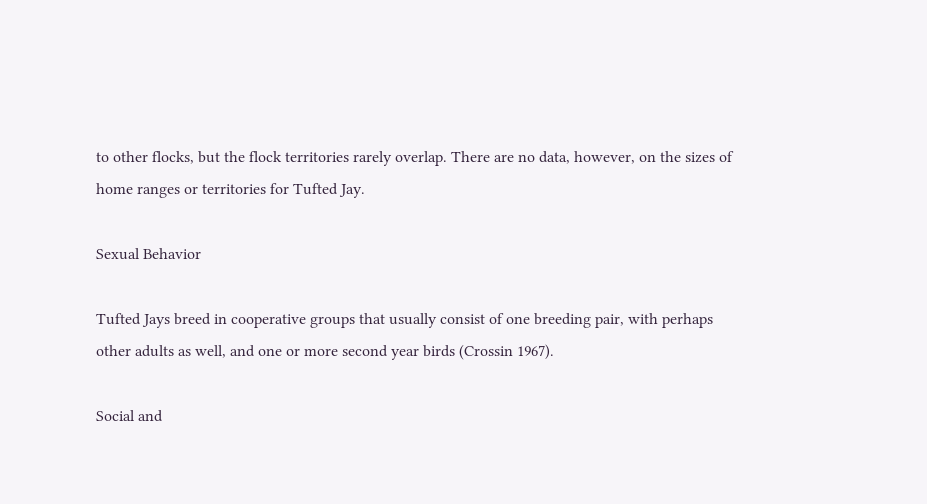to other flocks, but the flock territories rarely overlap. There are no data, however, on the sizes of home ranges or territories for Tufted Jay.

Sexual Behavior

Tufted Jays breed in cooperative groups that usually consist of one breeding pair, with perhaps other adults as well, and one or more second year birds (Crossin 1967).

Social and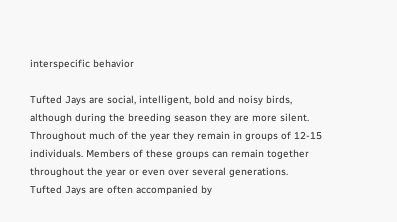interspecific behavior

Tufted Jays are social, intelligent, bold and noisy birds, although during the breeding season they are more silent. Throughout much of the year they remain in groups of 12-15 individuals. Members of these groups can remain together throughout the year or even over several generations. Tufted Jays are often accompanied by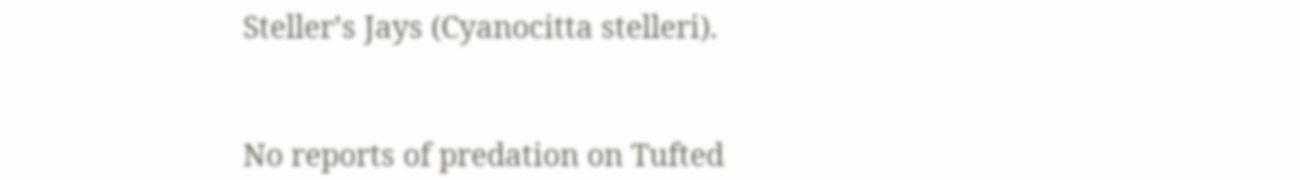Steller’s Jays (Cyanocitta stelleri).


No reports of predation on Tufted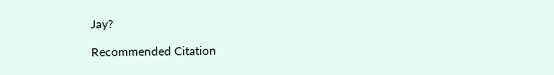Jay?

Recommended Citation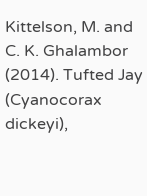Kittelson, M. and C. K. Ghalambor (2014). Tufted Jay (Cyanocorax dickeyi),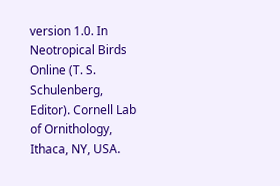version 1.0. In Neotropical Birds Online (T. S. Schulenberg, Editor). Cornell Lab of Ornithology, Ithaca, NY, USA.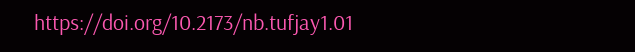https://doi.org/10.2173/nb.tufjay1.01